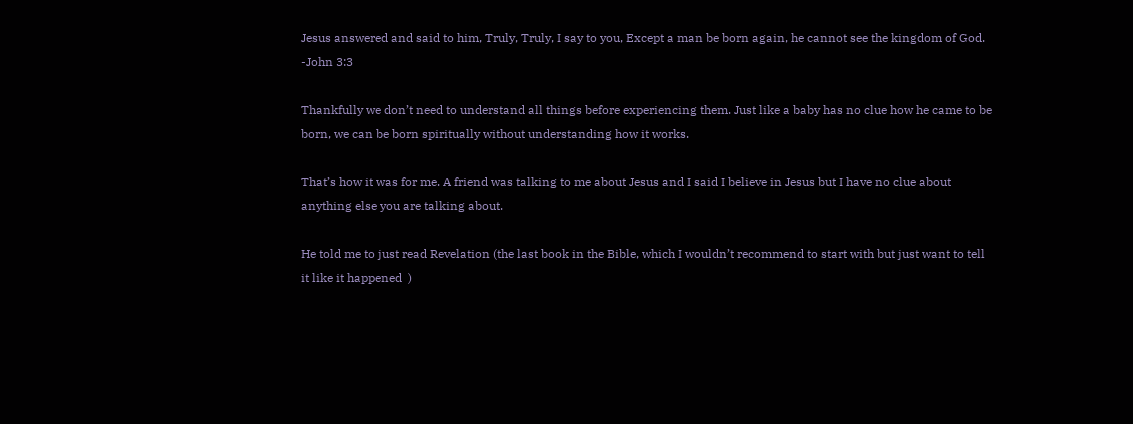Jesus answered and said to him, Truly, Truly, I say to you, Except a man be born again, he cannot see the kingdom of God. -John 3:3

Thankfully we don’t need to understand all things before experiencing them. Just like a baby has no clue how he came to be born, we can be born spiritually without understanding how it works.

That’s how it was for me. A friend was talking to me about Jesus and I said I believe in Jesus but I have no clue about anything else you are talking about.

He told me to just read Revelation (the last book in the Bible, which I wouldn’t recommend to start with but just want to tell it like it happened  )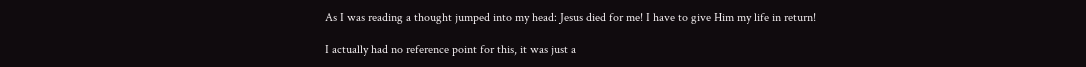As I was reading a thought jumped into my head: Jesus died for me! I have to give Him my life in return!

I actually had no reference point for this, it was just a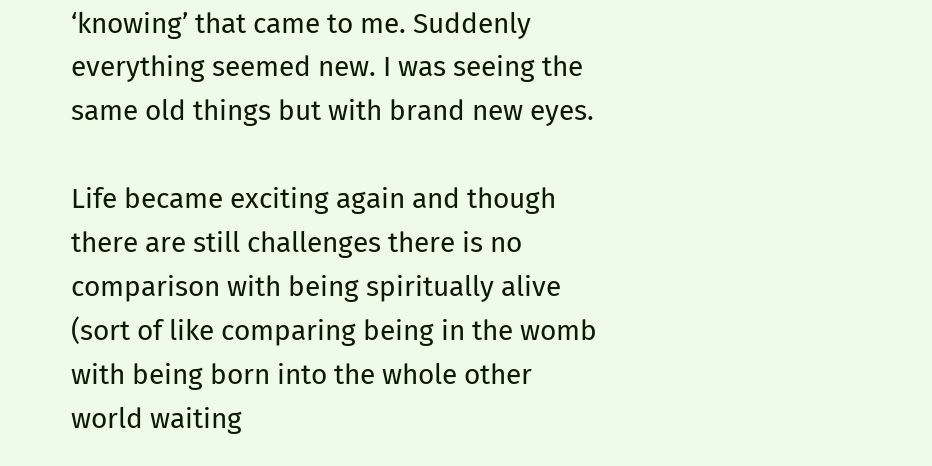‘knowing’ that came to me. Suddenly everything seemed new. I was seeing the same old things but with brand new eyes.

Life became exciting again and though there are still challenges there is no comparison with being spiritually alive (sort of like comparing being in the womb with being born into the whole other world waiting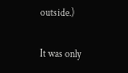outside.)

It was only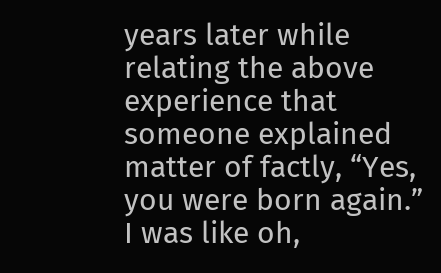years later while relating the above experience that someone explained matter of factly, “Yes, you were born again.” I was like oh,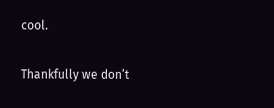cool.

Thankfully we don’t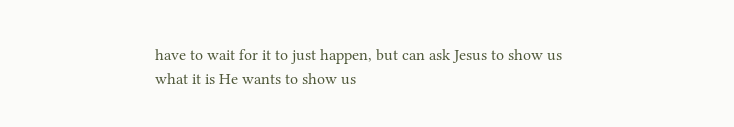have to wait for it to just happen, but can ask Jesus to show us what it is He wants to show us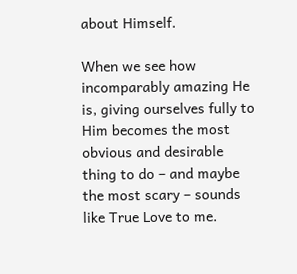about Himself.

When we see how incomparably amazing He is, giving ourselves fully to Him becomes the most obvious and desirable thing to do – and maybe the most scary – sounds like True Love to me.